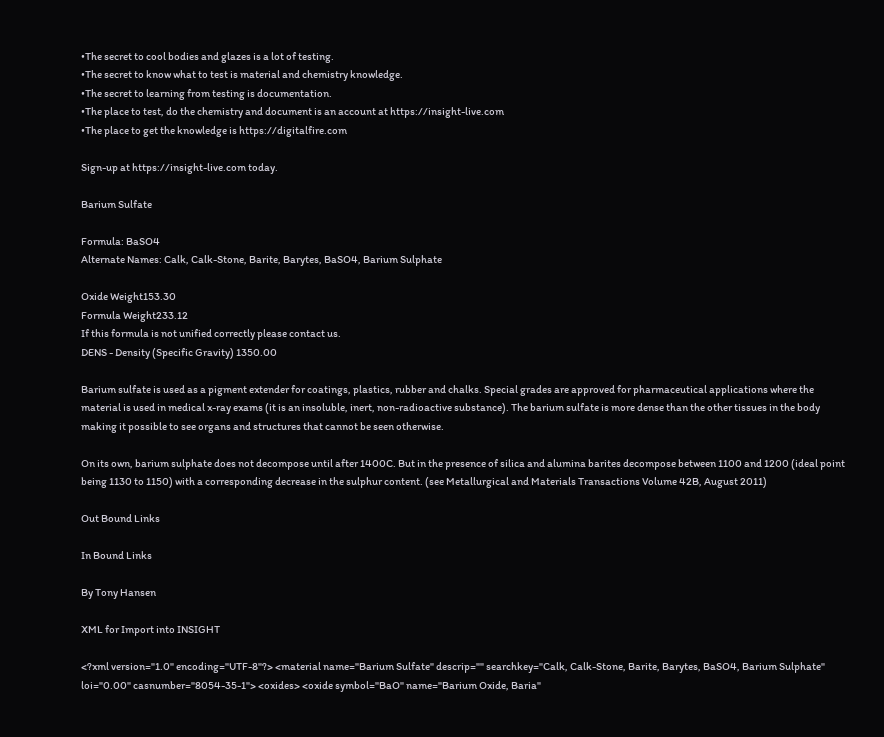•The secret to cool bodies and glazes is a lot of testing.
•The secret to know what to test is material and chemistry knowledge.
•The secret to learning from testing is documentation.
•The place to test, do the chemistry and document is an account at https://insight-live.com
•The place to get the knowledge is https://digitalfire.com

Sign-up at https://insight-live.com today.

Barium Sulfate

Formula: BaSO4
Alternate Names: Calk, Calk-Stone, Barite, Barytes, BaSO4, Barium Sulphate

Oxide Weight153.30
Formula Weight233.12
If this formula is not unified correctly please contact us.
DENS - Density (Specific Gravity) 1350.00

Barium sulfate is used as a pigment extender for coatings, plastics, rubber and chalks. Special grades are approved for pharmaceutical applications where the material is used in medical x-ray exams (it is an insoluble, inert, non-radioactive substance). The barium sulfate is more dense than the other tissues in the body making it possible to see organs and structures that cannot be seen otherwise.

On its own, barium sulphate does not decompose until after 1400C. But in the presence of silica and alumina barites decompose between 1100 and 1200 (ideal point being 1130 to 1150) with a corresponding decrease in the sulphur content. (see Metallurgical and Materials Transactions Volume 42B, August 2011)

Out Bound Links

In Bound Links

By Tony Hansen

XML for Import into INSIGHT

<?xml version="1.0" encoding="UTF-8"?> <material name="Barium Sulfate" descrip="" searchkey="Calk, Calk-Stone, Barite, Barytes, BaSO4, Barium Sulphate" loi="0.00" casnumber="8054-35-1"> <oxides> <oxide symbol="BaO" name="Barium Oxide, Baria"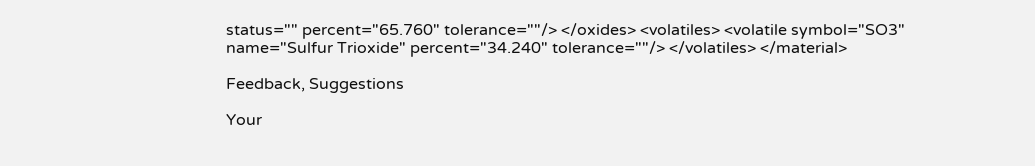status="" percent="65.760" tolerance=""/> </oxides> <volatiles> <volatile symbol="SO3" name="Sulfur Trioxide" percent="34.240" tolerance=""/> </volatiles> </material>

Feedback, Suggestions

Your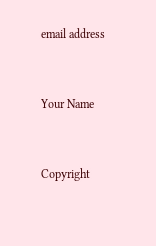email address


Your Name


Copyright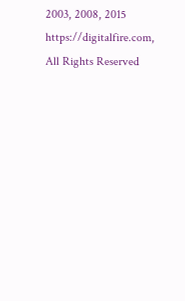2003, 2008, 2015 https://digitalfire.com, All Rights Reserved